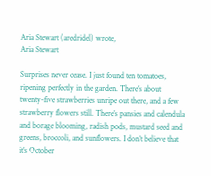Aria Stewart (aredridel) wrote,
Aria Stewart

Surprises never cease. I just found ten tomatoes, ripening perfectly in the garden. There’s about twenty-five strawberries unripe out there, and a few strawberry flowers still. There’s pansies and calendula and borage blooming, radish pods, mustard seed and greens, broccoli, and sunflowers. I don’t believe that it’s October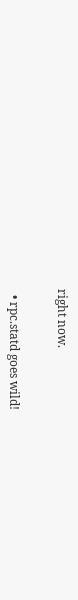right now.


  • rpc.statd goes wild!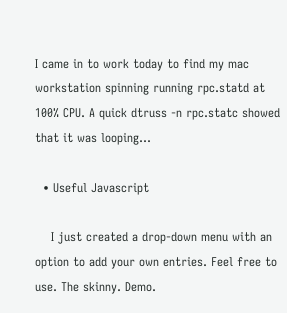I came in to work today to find my mac workstation spinning running rpc.statd at 100% CPU. A quick dtruss -n rpc.statc showed that it was looping…

  • Useful Javascript

    I just created a drop-down menu with an option to add your own entries. Feel free to use. The skinny. Demo.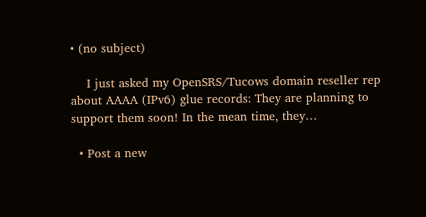• (no subject)

    I just asked my OpenSRS/Tucows domain reseller rep about AAAA (IPv6) glue records: They are planning to support them soon! In the mean time, they…

  • Post a new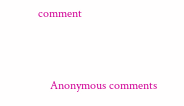comment


    Anonymous comments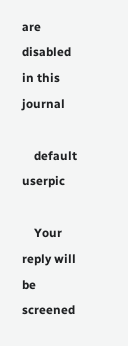are disabled in this journal

    default userpic

    Your reply will be screened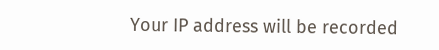Your IP address will be recorded